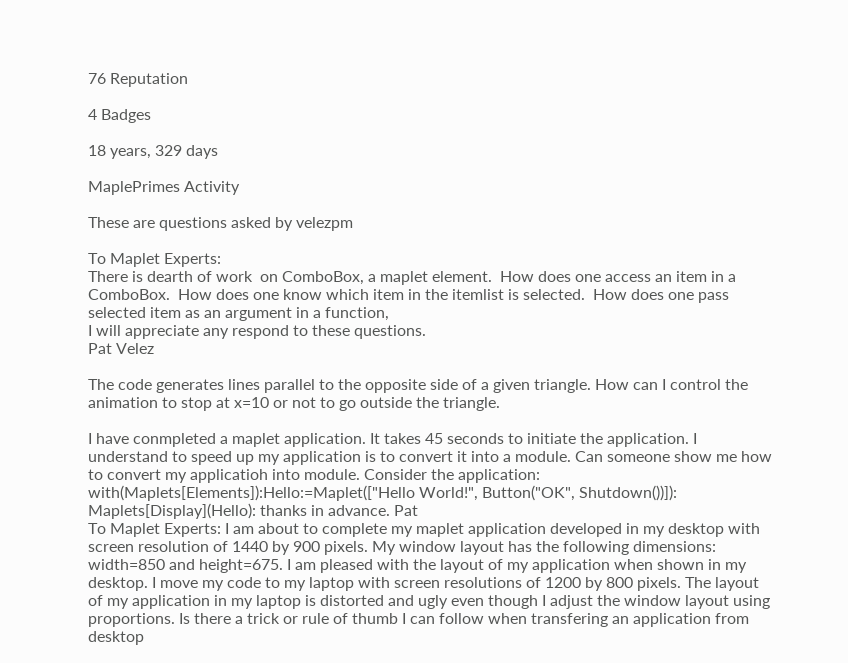76 Reputation

4 Badges

18 years, 329 days

MaplePrimes Activity

These are questions asked by velezpm

To Maplet Experts:
There is dearth of work  on ComboBox, a maplet element.  How does one access an item in a ComboBox.  How does one know which item in the itemlist is selected.  How does one pass selected item as an argument in a function,
I will appreciate any respond to these questions.
Pat Velez

The code generates lines parallel to the opposite side of a given triangle. How can I control the animation to stop at x=10 or not to go outside the triangle.

I have conmpleted a maplet application. It takes 45 seconds to initiate the application. I understand to speed up my application is to convert it into a module. Can someone show me how to convert my applicatioh into module. Consider the application: with(Maplets[Elements]):Hello:=Maplet(["Hello World!", Button("OK", Shutdown())]): Maplets[Display](Hello): thanks in advance. Pat
To Maplet Experts: I am about to complete my maplet application developed in my desktop with screen resolution of 1440 by 900 pixels. My window layout has the following dimensions: width=850 and height=675. I am pleased with the layout of my application when shown in my desktop. I move my code to my laptop with screen resolutions of 1200 by 800 pixels. The layout of my application in my laptop is distorted and ugly even though I adjust the window layout using proportions. Is there a trick or rule of thumb I can follow when transfering an application from desktop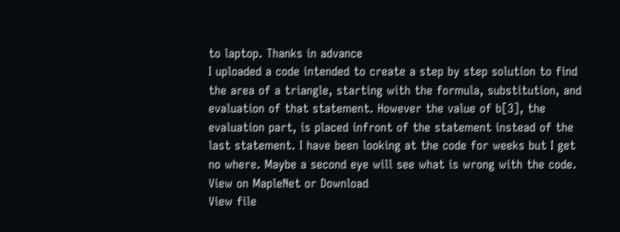to laptop. Thanks in advance
I uploaded a code intended to create a step by step solution to find the area of a triangle, starting with the formula, substitution, and evaluation of that statement. However the value of b[3], the evaluation part, is placed infront of the statement instead of the last statement. I have been looking at the code for weeks but I get no where. Maybe a second eye will see what is wrong with the code. View on MapleNet or Download
View file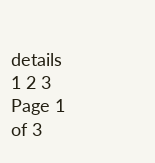details
1 2 3 Page 1 of 3